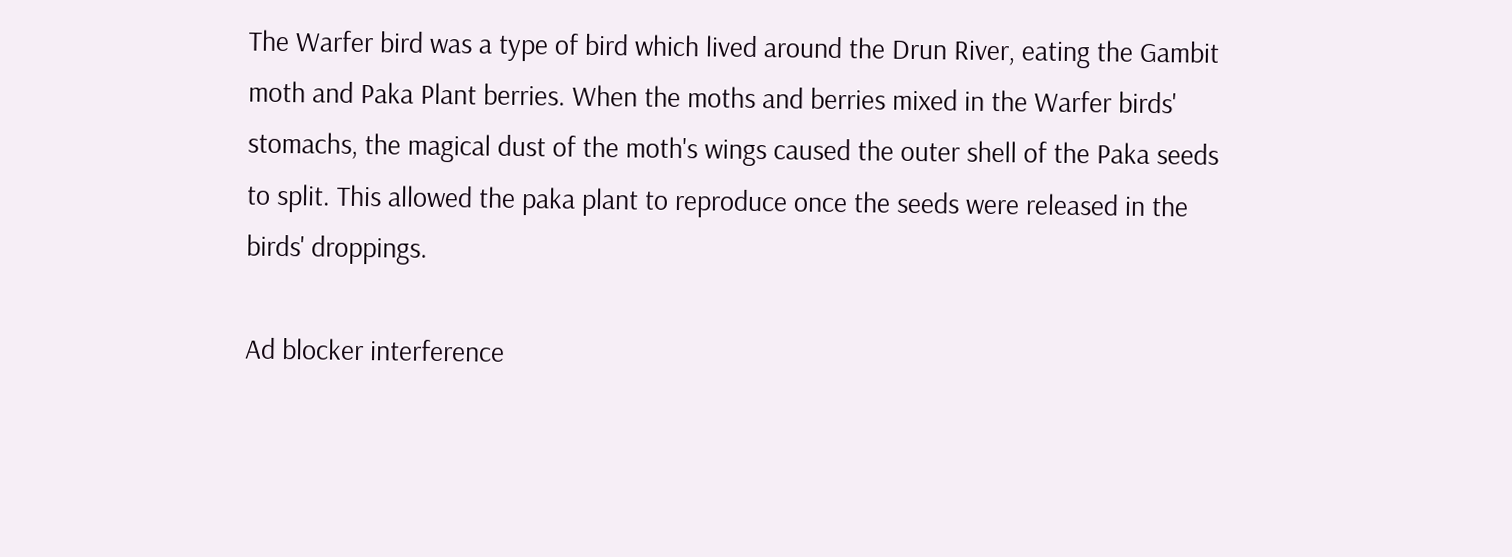The Warfer bird was a type of bird which lived around the Drun River, eating the Gambit moth and Paka Plant berries. When the moths and berries mixed in the Warfer birds' stomachs, the magical dust of the moth's wings caused the outer shell of the Paka seeds to split. This allowed the paka plant to reproduce once the seeds were released in the birds' droppings.

Ad blocker interference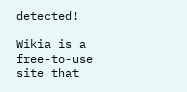detected!

Wikia is a free-to-use site that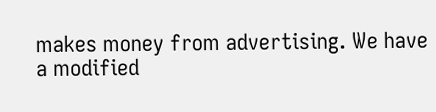makes money from advertising. We have a modified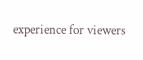experience for viewers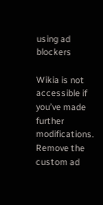using ad blockers

Wikia is not accessible if you’ve made further modifications. Remove the custom ad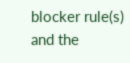blocker rule(s) and the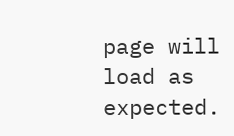page will load as expected.